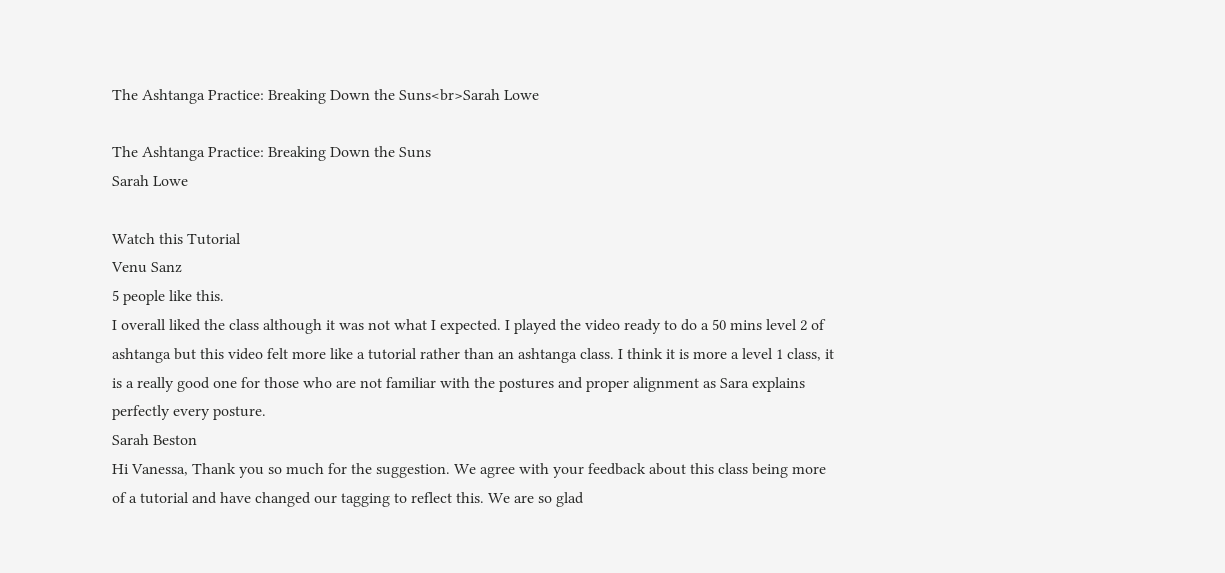The Ashtanga Practice: Breaking Down the Suns<br>Sarah Lowe

The Ashtanga Practice: Breaking Down the Suns
Sarah Lowe

Watch this Tutorial
Venu Sanz
5 people like this.
I overall liked the class although it was not what I expected. I played the video ready to do a 50 mins level 2 of ashtanga but this video felt more like a tutorial rather than an ashtanga class. I think it is more a level 1 class, it is a really good one for those who are not familiar with the postures and proper alignment as Sara explains perfectly every posture.
Sarah Beston
Hi Vanessa, Thank you so much for the suggestion. We agree with your feedback about this class being more of a tutorial and have changed our tagging to reflect this. We are so glad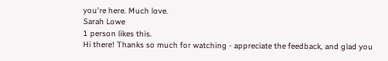you're here. Much love.
Sarah Lowe
1 person likes this.
Hi there! Thanks so much for watching - appreciate the feedback, and glad you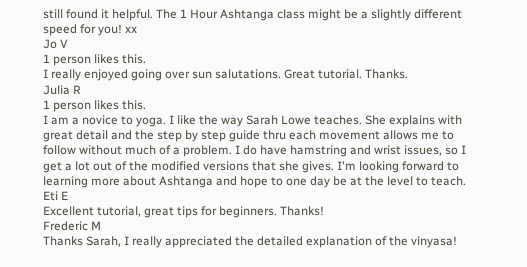still found it helpful. The 1 Hour Ashtanga class might be a slightly different speed for you! xx
Jo V
1 person likes this.
I really enjoyed going over sun salutations. Great tutorial. Thanks.
Julia R
1 person likes this.
I am a novice to yoga. I like the way Sarah Lowe teaches. She explains with great detail and the step by step guide thru each movement allows me to follow without much of a problem. I do have hamstring and wrist issues, so I get a lot out of the modified versions that she gives. I'm looking forward to learning more about Ashtanga and hope to one day be at the level to teach.
Eti E
Excellent tutorial, great tips for beginners. Thanks!
Frederic M
Thanks Sarah, I really appreciated the detailed explanation of the vinyasa!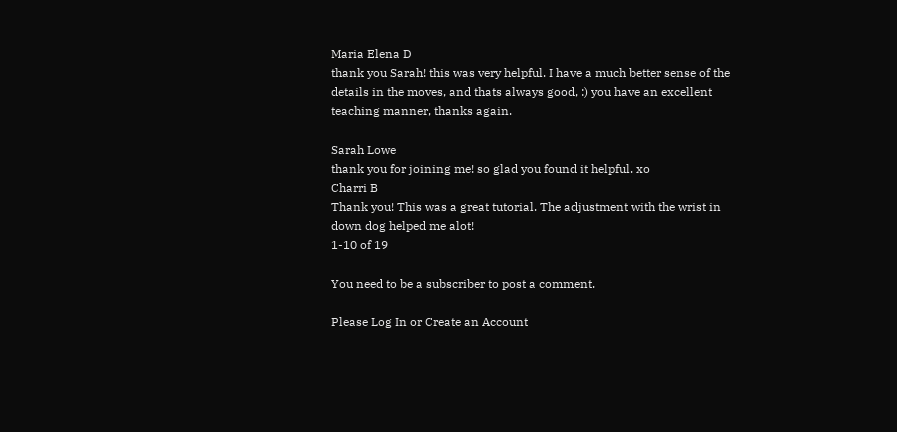Maria Elena D
thank you Sarah! this was very helpful. I have a much better sense of the details in the moves, and thats always good, :) you have an excellent teaching manner, thanks again.

Sarah Lowe
thank you for joining me! so glad you found it helpful. xo
Charri B
Thank you! This was a great tutorial. The adjustment with the wrist in down dog helped me alot!
1-10 of 19

You need to be a subscriber to post a comment.

Please Log In or Create an Account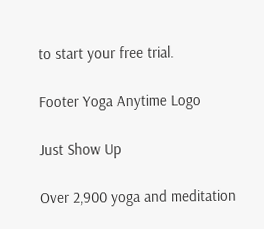to start your free trial.

Footer Yoga Anytime Logo

Just Show Up

Over 2,900 yoga and meditation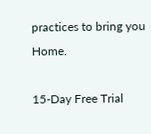practices to bring you Home.

15-Day Free Trial